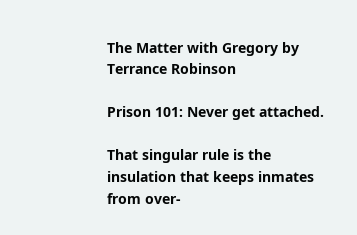The Matter with Gregory by Terrance Robinson

Prison 101: Never get attached.

That singular rule is the insulation that keeps inmates from over-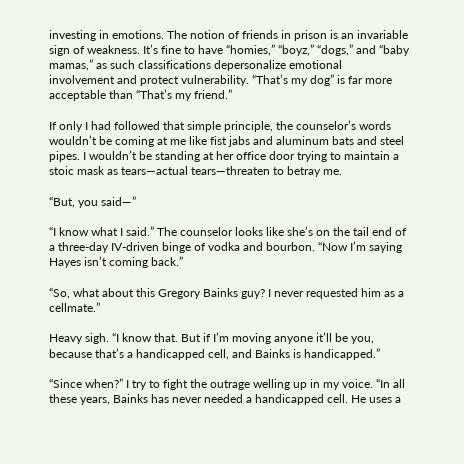investing in emotions. The notion of friends in prison is an invariable sign of weakness. It’s fine to have “homies,” “boyz,” “dogs,” and “baby mamas,” as such classifications depersonalize emotional involvement and protect vulnerability. “That’s my dog” is far more acceptable than “That’s my friend.”

If only I had followed that simple principle, the counselor’s words wouldn’t be coming at me like fist jabs and aluminum bats and steel pipes. I wouldn’t be standing at her office door trying to maintain a stoic mask as tears—actual tears—threaten to betray me.

“But, you said—”

“I know what I said.” The counselor looks like she’s on the tail end of a three-day IV-driven binge of vodka and bourbon. “Now I’m saying Hayes isn’t coming back.”

“So, what about this Gregory Bainks guy? I never requested him as a cellmate.”

Heavy sigh. “I know that. But if I’m moving anyone it’ll be you, because that’s a handicapped cell, and Bainks is handicapped.”

“Since when?” I try to fight the outrage welling up in my voice. “In all these years, Bainks has never needed a handicapped cell. He uses a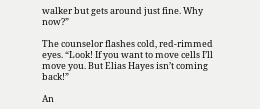walker but gets around just fine. Why now?”

The counselor flashes cold, red-rimmed eyes. “Look! If you want to move cells I’ll move you. But Elias Hayes isn’t coming back!”

An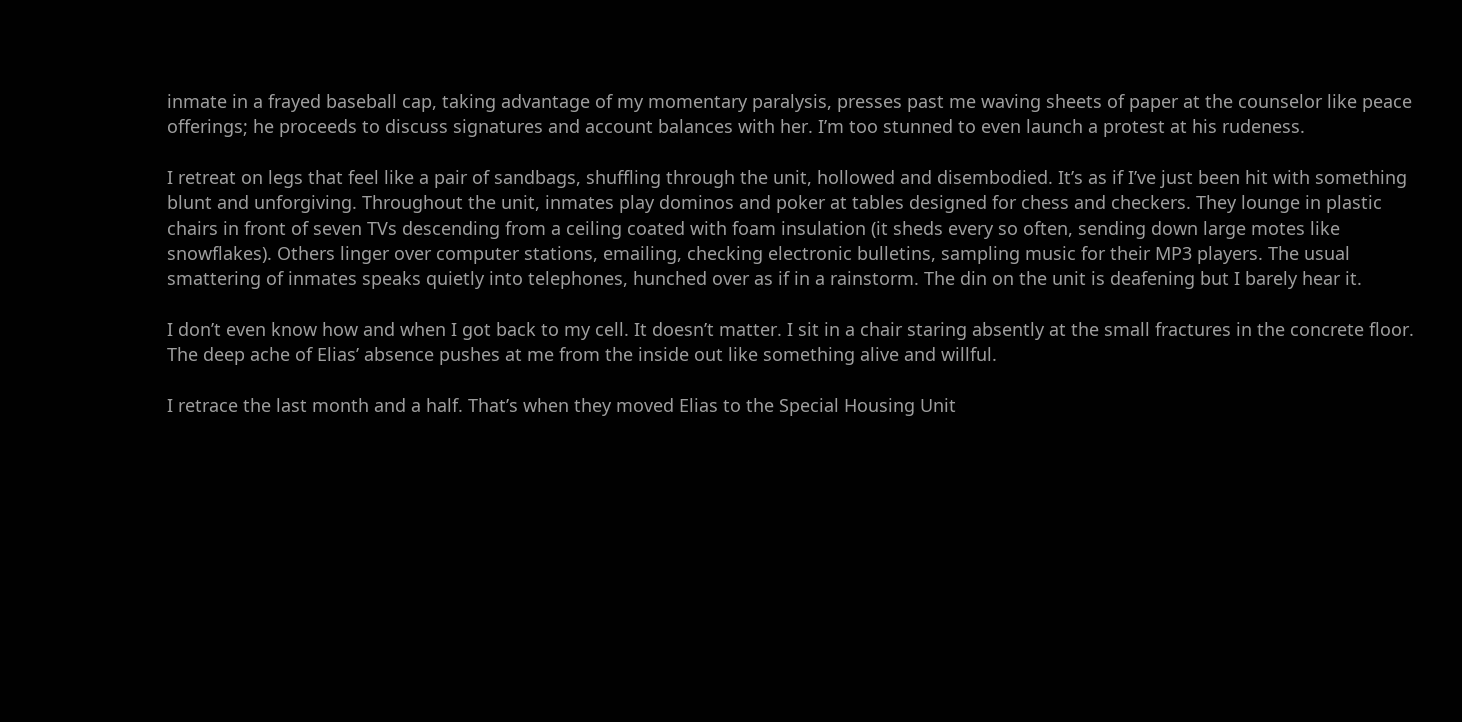inmate in a frayed baseball cap, taking advantage of my momentary paralysis, presses past me waving sheets of paper at the counselor like peace offerings; he proceeds to discuss signatures and account balances with her. I’m too stunned to even launch a protest at his rudeness.

I retreat on legs that feel like a pair of sandbags, shuffling through the unit, hollowed and disembodied. It’s as if I’ve just been hit with something blunt and unforgiving. Throughout the unit, inmates play dominos and poker at tables designed for chess and checkers. They lounge in plastic chairs in front of seven TVs descending from a ceiling coated with foam insulation (it sheds every so often, sending down large motes like snowflakes). Others linger over computer stations, emailing, checking electronic bulletins, sampling music for their MP3 players. The usual smattering of inmates speaks quietly into telephones, hunched over as if in a rainstorm. The din on the unit is deafening but I barely hear it.

I don’t even know how and when I got back to my cell. It doesn’t matter. I sit in a chair staring absently at the small fractures in the concrete floor. The deep ache of Elias’ absence pushes at me from the inside out like something alive and willful.

I retrace the last month and a half. That’s when they moved Elias to the Special Housing Unit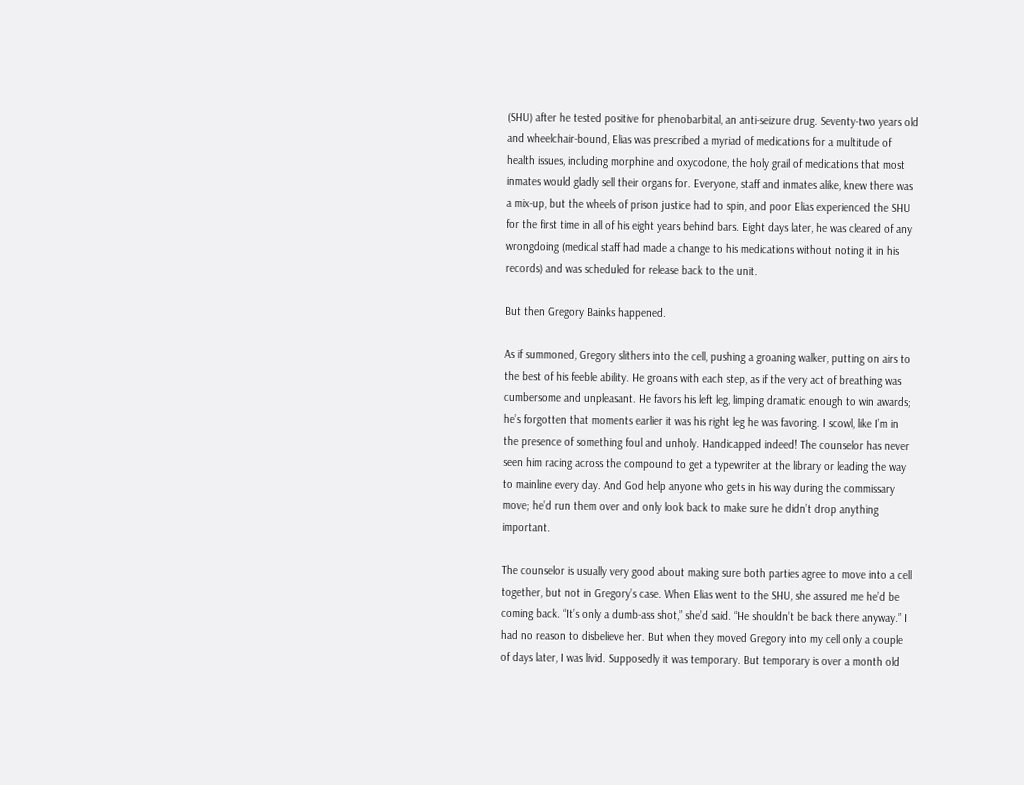(SHU) after he tested positive for phenobarbital, an anti-seizure drug. Seventy-two years old and wheelchair-bound, Elias was prescribed a myriad of medications for a multitude of health issues, including morphine and oxycodone, the holy grail of medications that most inmates would gladly sell their organs for. Everyone, staff and inmates alike, knew there was a mix-up, but the wheels of prison justice had to spin, and poor Elias experienced the SHU for the first time in all of his eight years behind bars. Eight days later, he was cleared of any wrongdoing (medical staff had made a change to his medications without noting it in his records) and was scheduled for release back to the unit.

But then Gregory Bainks happened.

As if summoned, Gregory slithers into the cell, pushing a groaning walker, putting on airs to the best of his feeble ability. He groans with each step, as if the very act of breathing was cumbersome and unpleasant. He favors his left leg, limping dramatic enough to win awards; he’s forgotten that moments earlier it was his right leg he was favoring. I scowl, like I’m in the presence of something foul and unholy. Handicapped indeed! The counselor has never seen him racing across the compound to get a typewriter at the library or leading the way to mainline every day. And God help anyone who gets in his way during the commissary move; he’d run them over and only look back to make sure he didn’t drop anything important.

The counselor is usually very good about making sure both parties agree to move into a cell together, but not in Gregory’s case. When Elias went to the SHU, she assured me he’d be coming back. “It’s only a dumb-ass shot,” she’d said. “He shouldn’t be back there anyway.” I had no reason to disbelieve her. But when they moved Gregory into my cell only a couple of days later, I was livid. Supposedly it was temporary. But temporary is over a month old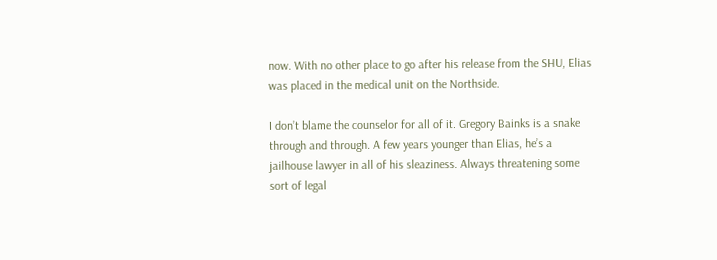now. With no other place to go after his release from the SHU, Elias was placed in the medical unit on the Northside.

I don’t blame the counselor for all of it. Gregory Bainks is a snake through and through. A few years younger than Elias, he’s a jailhouse lawyer in all of his sleaziness. Always threatening some sort of legal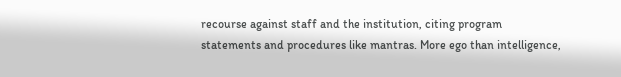recourse against staff and the institution, citing program statements and procedures like mantras. More ego than intelligence,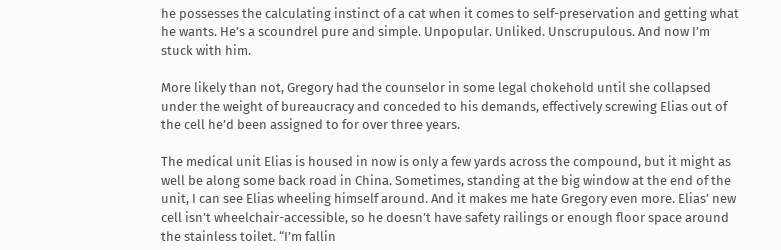he possesses the calculating instinct of a cat when it comes to self-preservation and getting what he wants. He’s a scoundrel pure and simple. Unpopular. Unliked. Unscrupulous. And now I’m stuck with him.

More likely than not, Gregory had the counselor in some legal chokehold until she collapsed under the weight of bureaucracy and conceded to his demands, effectively screwing Elias out of the cell he’d been assigned to for over three years.

The medical unit Elias is housed in now is only a few yards across the compound, but it might as well be along some back road in China. Sometimes, standing at the big window at the end of the unit, I can see Elias wheeling himself around. And it makes me hate Gregory even more. Elias’ new cell isn’t wheelchair-accessible, so he doesn’t have safety railings or enough floor space around the stainless toilet. “I’m fallin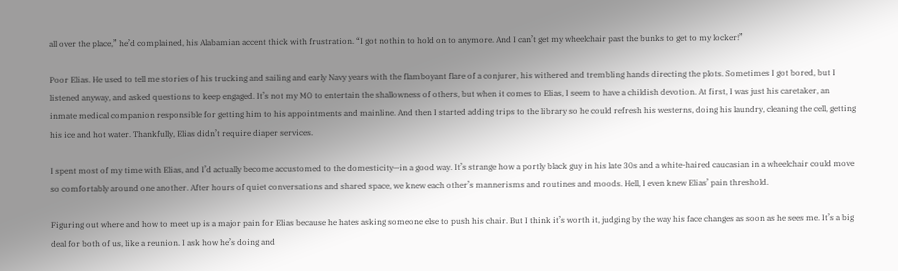all over the place,” he’d complained, his Alabamian accent thick with frustration. “I got nothin to hold on to anymore. And I can’t get my wheelchair past the bunks to get to my locker!”

Poor Elias. He used to tell me stories of his trucking and sailing and early Navy years with the flamboyant flare of a conjurer, his withered and trembling hands directing the plots. Sometimes I got bored, but I listened anyway, and asked questions to keep engaged. It’s not my MO to entertain the shallowness of others, but when it comes to Elias, I seem to have a childish devotion. At first, I was just his caretaker, an inmate medical companion responsible for getting him to his appointments and mainline. And then I started adding trips to the library so he could refresh his westerns, doing his laundry, cleaning the cell, getting his ice and hot water. Thankfully, Elias didn’t require diaper services.

I spent most of my time with Elias, and I’d actually become accustomed to the domesticity—in a good way. It’s strange how a portly black guy in his late 30s and a white-haired caucasian in a wheelchair could move so comfortably around one another. After hours of quiet conversations and shared space, we knew each other’s mannerisms and routines and moods. Hell, I even knew Elias’ pain threshold.

Figuring out where and how to meet up is a major pain for Elias because he hates asking someone else to push his chair. But I think it’s worth it, judging by the way his face changes as soon as he sees me. It’s a big deal for both of us, like a reunion. I ask how he’s doing and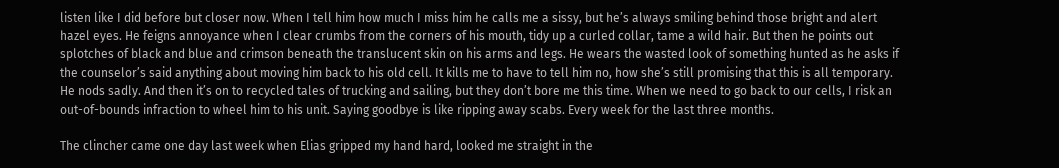listen like I did before but closer now. When I tell him how much I miss him he calls me a sissy, but he’s always smiling behind those bright and alert hazel eyes. He feigns annoyance when I clear crumbs from the corners of his mouth, tidy up a curled collar, tame a wild hair. But then he points out splotches of black and blue and crimson beneath the translucent skin on his arms and legs. He wears the wasted look of something hunted as he asks if the counselor’s said anything about moving him back to his old cell. It kills me to have to tell him no, how she’s still promising that this is all temporary. He nods sadly. And then it’s on to recycled tales of trucking and sailing, but they don’t bore me this time. When we need to go back to our cells, I risk an out-of-bounds infraction to wheel him to his unit. Saying goodbye is like ripping away scabs. Every week for the last three months.

The clincher came one day last week when Elias gripped my hand hard, looked me straight in the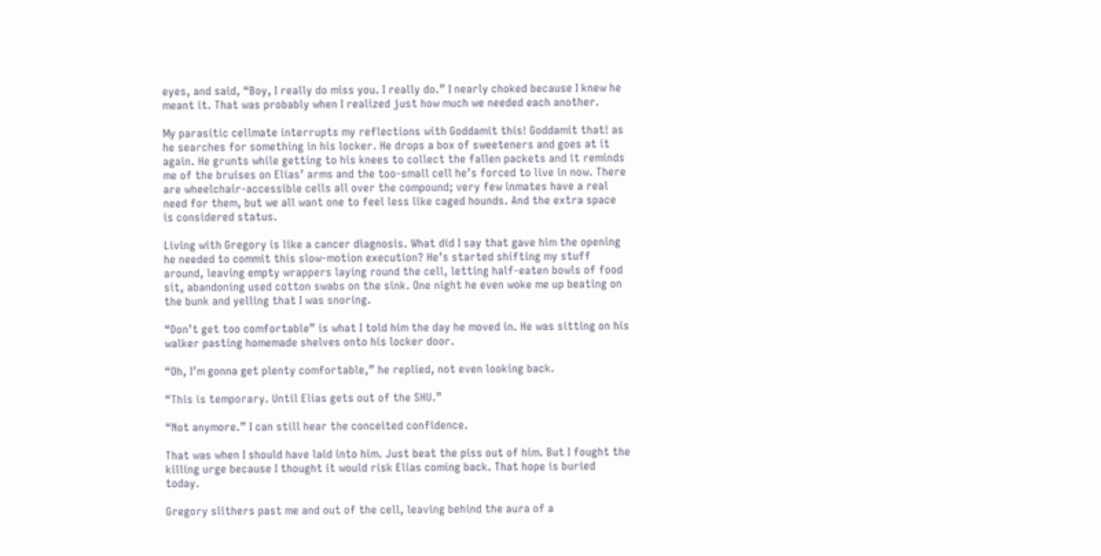eyes, and said, “Boy, I really do miss you. I really do.” I nearly choked because I knew he meant it. That was probably when I realized just how much we needed each another.

My parasitic cellmate interrupts my reflections with Goddamit this! Goddamit that! as he searches for something in his locker. He drops a box of sweeteners and goes at it again. He grunts while getting to his knees to collect the fallen packets and it reminds me of the bruises on Elias’ arms and the too-small cell he’s forced to live in now. There are wheelchair-accessible cells all over the compound; very few inmates have a real need for them, but we all want one to feel less like caged hounds. And the extra space is considered status.

Living with Gregory is like a cancer diagnosis. What did I say that gave him the opening he needed to commit this slow-motion execution? He’s started shifting my stuff around, leaving empty wrappers laying round the cell, letting half-eaten bowls of food sit, abandoning used cotton swabs on the sink. One night he even woke me up beating on the bunk and yelling that I was snoring.

“Don’t get too comfortable” is what I told him the day he moved in. He was sitting on his walker pasting homemade shelves onto his locker door.

“Oh, I’m gonna get plenty comfortable,” he replied, not even looking back.

“This is temporary. Until Elias gets out of the SHU.”

“Not anymore.” I can still hear the conceited confidence.

That was when I should have laid into him. Just beat the piss out of him. But I fought the killing urge because I thought it would risk Elias coming back. That hope is buried today.

Gregory slithers past me and out of the cell, leaving behind the aura of a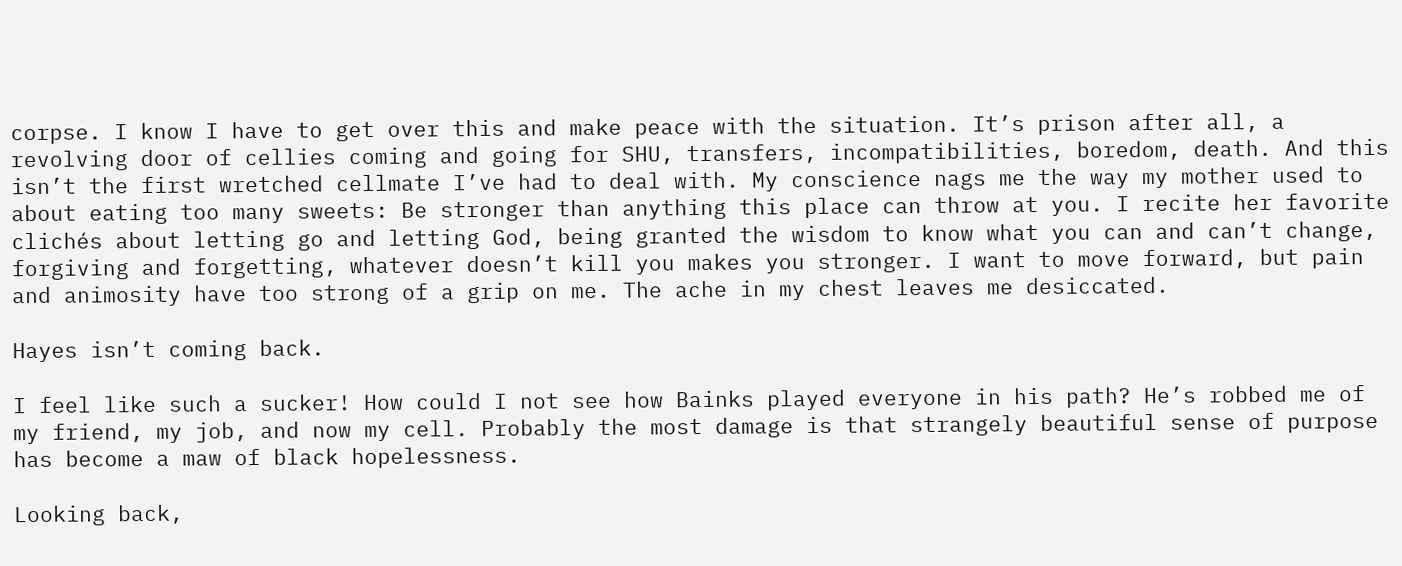corpse. I know I have to get over this and make peace with the situation. It’s prison after all, a revolving door of cellies coming and going for SHU, transfers, incompatibilities, boredom, death. And this isn’t the first wretched cellmate I’ve had to deal with. My conscience nags me the way my mother used to about eating too many sweets: Be stronger than anything this place can throw at you. I recite her favorite clichés about letting go and letting God, being granted the wisdom to know what you can and can’t change, forgiving and forgetting, whatever doesn’t kill you makes you stronger. I want to move forward, but pain and animosity have too strong of a grip on me. The ache in my chest leaves me desiccated.

Hayes isn’t coming back.

I feel like such a sucker! How could I not see how Bainks played everyone in his path? He’s robbed me of my friend, my job, and now my cell. Probably the most damage is that strangely beautiful sense of purpose has become a maw of black hopelessness.

Looking back,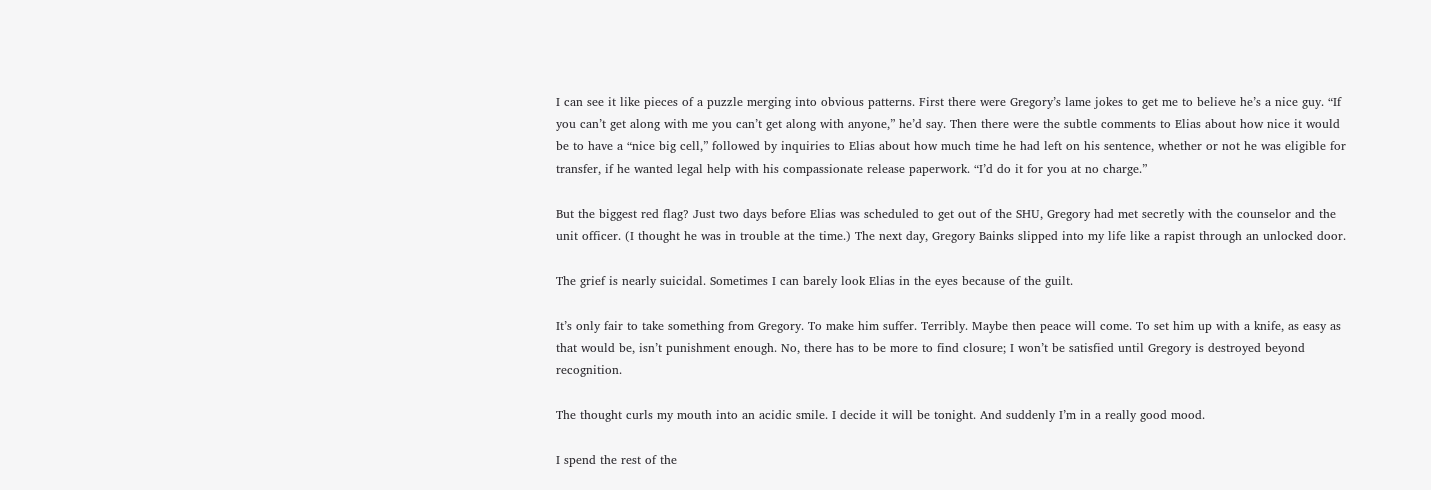I can see it like pieces of a puzzle merging into obvious patterns. First there were Gregory’s lame jokes to get me to believe he’s a nice guy. “If you can’t get along with me you can’t get along with anyone,” he’d say. Then there were the subtle comments to Elias about how nice it would be to have a “nice big cell,” followed by inquiries to Elias about how much time he had left on his sentence, whether or not he was eligible for transfer, if he wanted legal help with his compassionate release paperwork. “I’d do it for you at no charge.”

But the biggest red flag? Just two days before Elias was scheduled to get out of the SHU, Gregory had met secretly with the counselor and the unit officer. (I thought he was in trouble at the time.) The next day, Gregory Bainks slipped into my life like a rapist through an unlocked door.

The grief is nearly suicidal. Sometimes I can barely look Elias in the eyes because of the guilt.

It’s only fair to take something from Gregory. To make him suffer. Terribly. Maybe then peace will come. To set him up with a knife, as easy as that would be, isn’t punishment enough. No, there has to be more to find closure; I won’t be satisfied until Gregory is destroyed beyond recognition.

The thought curls my mouth into an acidic smile. I decide it will be tonight. And suddenly I’m in a really good mood.

I spend the rest of the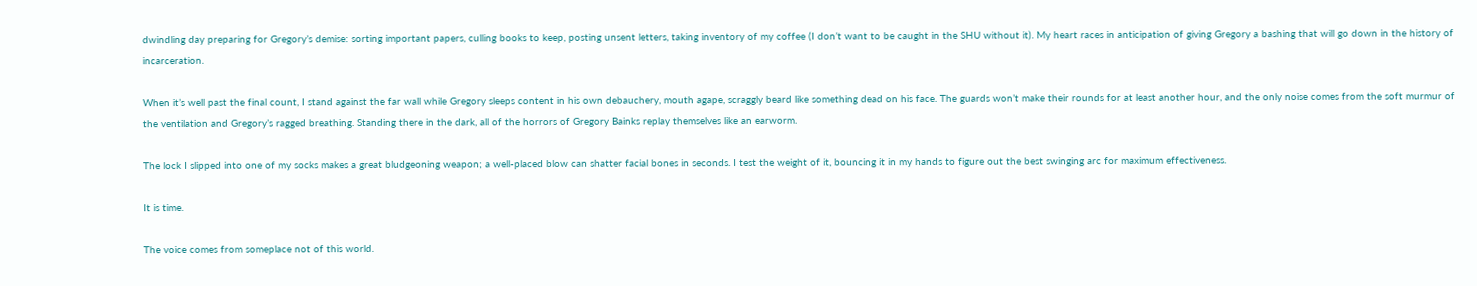dwindling day preparing for Gregory’s demise: sorting important papers, culling books to keep, posting unsent letters, taking inventory of my coffee (I don’t want to be caught in the SHU without it). My heart races in anticipation of giving Gregory a bashing that will go down in the history of incarceration.

When it’s well past the final count, I stand against the far wall while Gregory sleeps content in his own debauchery, mouth agape, scraggly beard like something dead on his face. The guards won’t make their rounds for at least another hour, and the only noise comes from the soft murmur of the ventilation and Gregory’s ragged breathing. Standing there in the dark, all of the horrors of Gregory Bainks replay themselves like an earworm.

The lock I slipped into one of my socks makes a great bludgeoning weapon; a well-placed blow can shatter facial bones in seconds. I test the weight of it, bouncing it in my hands to figure out the best swinging arc for maximum effectiveness.

It is time.

The voice comes from someplace not of this world.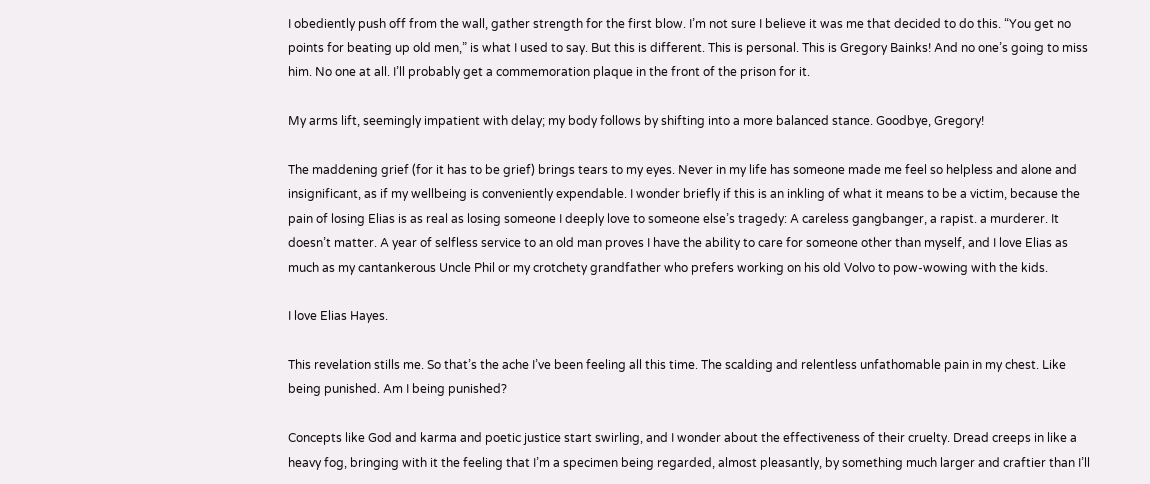I obediently push off from the wall, gather strength for the first blow. I’m not sure I believe it was me that decided to do this. “You get no points for beating up old men,” is what I used to say. But this is different. This is personal. This is Gregory Bainks! And no one’s going to miss him. No one at all. I’ll probably get a commemoration plaque in the front of the prison for it.

My arms lift, seemingly impatient with delay; my body follows by shifting into a more balanced stance. Goodbye, Gregory!

The maddening grief (for it has to be grief) brings tears to my eyes. Never in my life has someone made me feel so helpless and alone and insignificant, as if my wellbeing is conveniently expendable. I wonder briefly if this is an inkling of what it means to be a victim, because the pain of losing Elias is as real as losing someone I deeply love to someone else’s tragedy: A careless gangbanger, a rapist. a murderer. It doesn’t matter. A year of selfless service to an old man proves I have the ability to care for someone other than myself, and I love Elias as much as my cantankerous Uncle Phil or my crotchety grandfather who prefers working on his old Volvo to pow-wowing with the kids.

I love Elias Hayes.

This revelation stills me. So that’s the ache I’ve been feeling all this time. The scalding and relentless unfathomable pain in my chest. Like being punished. Am I being punished?

Concepts like God and karma and poetic justice start swirling, and I wonder about the effectiveness of their cruelty. Dread creeps in like a heavy fog, bringing with it the feeling that I’m a specimen being regarded, almost pleasantly, by something much larger and craftier than I’ll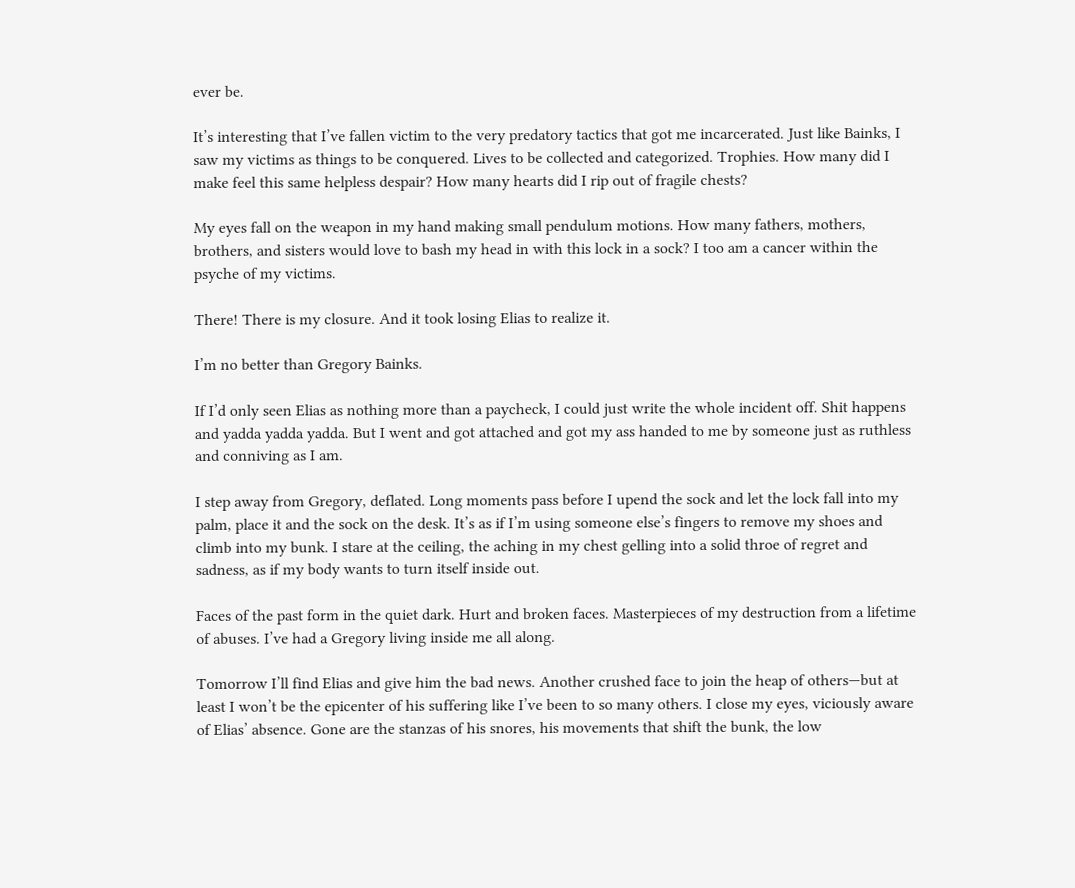ever be.

It’s interesting that I’ve fallen victim to the very predatory tactics that got me incarcerated. Just like Bainks, I saw my victims as things to be conquered. Lives to be collected and categorized. Trophies. How many did I make feel this same helpless despair? How many hearts did I rip out of fragile chests?

My eyes fall on the weapon in my hand making small pendulum motions. How many fathers, mothers, brothers, and sisters would love to bash my head in with this lock in a sock? I too am a cancer within the psyche of my victims.

There! There is my closure. And it took losing Elias to realize it.

I’m no better than Gregory Bainks.

If I’d only seen Elias as nothing more than a paycheck, I could just write the whole incident off. Shit happens and yadda yadda yadda. But I went and got attached and got my ass handed to me by someone just as ruthless and conniving as I am.

I step away from Gregory, deflated. Long moments pass before I upend the sock and let the lock fall into my palm, place it and the sock on the desk. It’s as if I’m using someone else’s fingers to remove my shoes and climb into my bunk. I stare at the ceiling, the aching in my chest gelling into a solid throe of regret and sadness, as if my body wants to turn itself inside out.

Faces of the past form in the quiet dark. Hurt and broken faces. Masterpieces of my destruction from a lifetime of abuses. I’ve had a Gregory living inside me all along.

Tomorrow I’ll find Elias and give him the bad news. Another crushed face to join the heap of others—but at least I won’t be the epicenter of his suffering like I’ve been to so many others. I close my eyes, viciously aware of Elias’ absence. Gone are the stanzas of his snores, his movements that shift the bunk, the low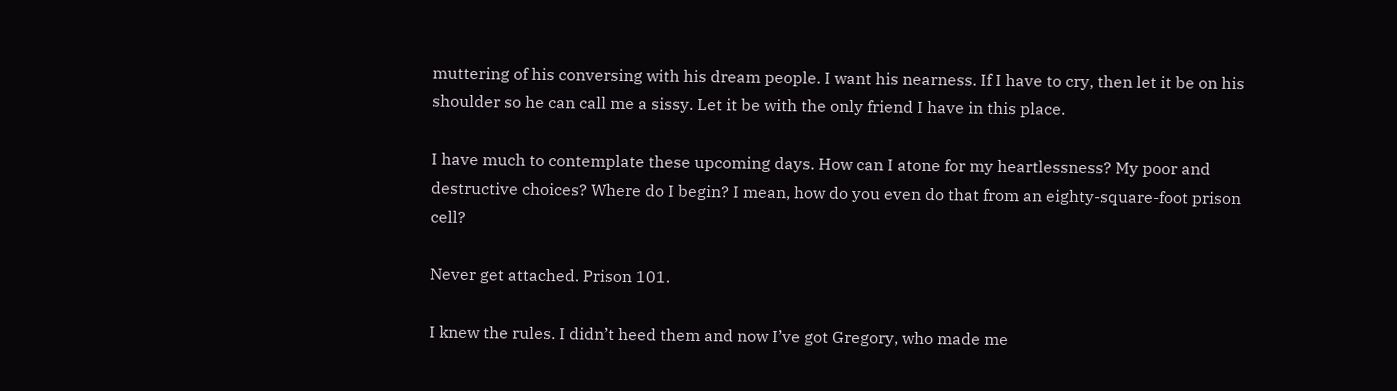muttering of his conversing with his dream people. I want his nearness. If I have to cry, then let it be on his shoulder so he can call me a sissy. Let it be with the only friend I have in this place.

I have much to contemplate these upcoming days. How can I atone for my heartlessness? My poor and destructive choices? Where do I begin? I mean, how do you even do that from an eighty-square-foot prison cell?

Never get attached. Prison 101.

I knew the rules. I didn’t heed them and now I’ve got Gregory, who made me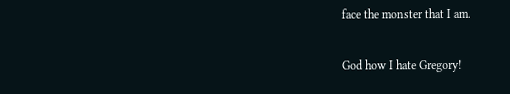face the monster that I am.

God how I hate Gregory!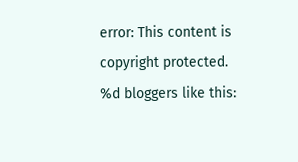error: This content is copyright protected.
%d bloggers like this: